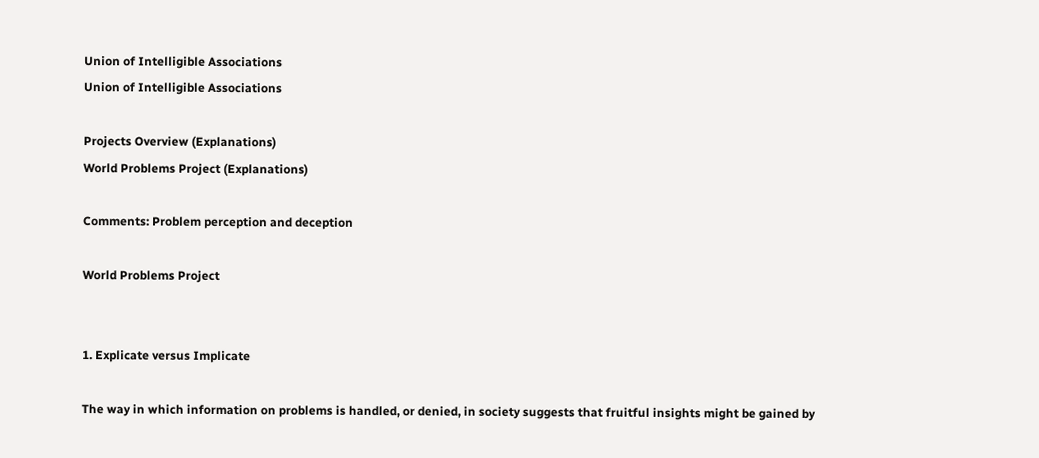Union of Intelligible Associations
Union of Intelligible Associations

Projects Overview (Explanations)
World Problems Project (Explanations)

Comments: Problem perception and deception

World Problems Project


1. Explicate versus Implicate

The way in which information on problems is handled, or denied, in society suggests that fruitful insights might be gained by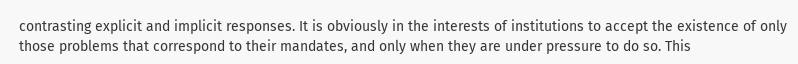contrasting explicit and implicit responses. It is obviously in the interests of institutions to accept the existence of only those problems that correspond to their mandates, and only when they are under pressure to do so. This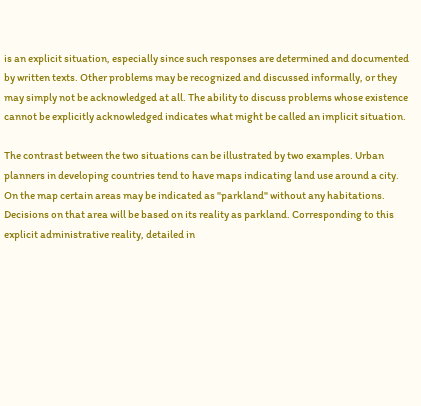is an explicit situation, especially since such responses are determined and documented by written texts. Other problems may be recognized and discussed informally, or they may simply not be acknowledged at all. The ability to discuss problems whose existence cannot be explicitly acknowledged indicates what might be called an implicit situation.

The contrast between the two situations can be illustrated by two examples. Urban planners in developing countries tend to have maps indicating land use around a city. On the map certain areas may be indicated as "parkland" without any habitations. Decisions on that area will be based on its reality as parkland. Corresponding to this explicit administrative reality, detailed in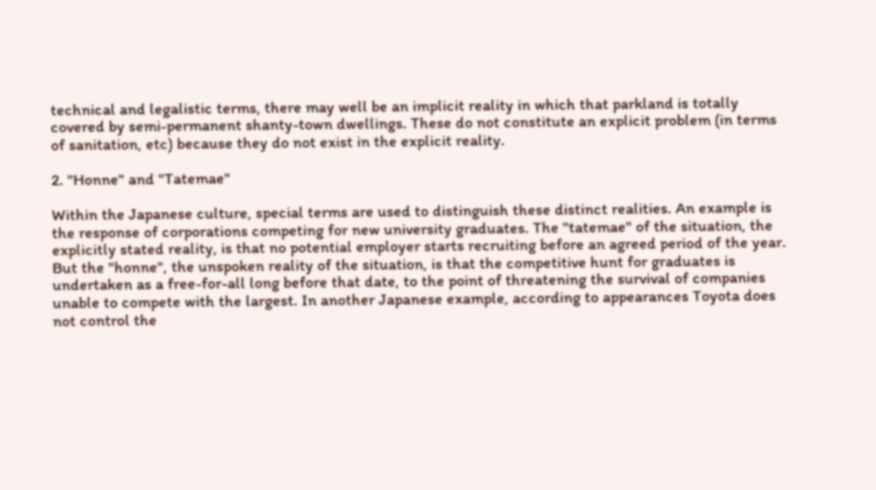technical and legalistic terms, there may well be an implicit reality in which that parkland is totally covered by semi-permanent shanty-town dwellings. These do not constitute an explicit problem (in terms of sanitation, etc) because they do not exist in the explicit reality.

2. "Honne" and "Tatemae"

Within the Japanese culture, special terms are used to distinguish these distinct realities. An example is the response of corporations competing for new university graduates. The "tatemae" of the situation, the explicitly stated reality, is that no potential employer starts recruiting before an agreed period of the year. But the "honne", the unspoken reality of the situation, is that the competitive hunt for graduates is undertaken as a free-for-all long before that date, to the point of threatening the survival of companies unable to compete with the largest. In another Japanese example, according to appearances Toyota does not control the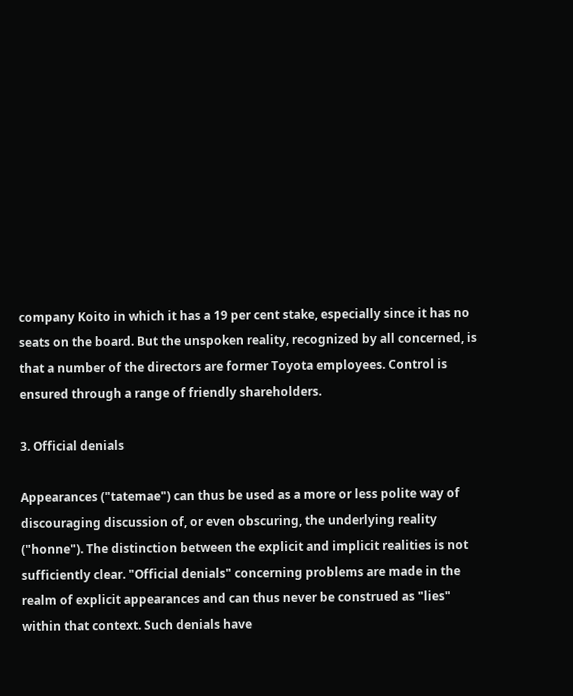company Koito in which it has a 19 per cent stake, especially since it has no seats on the board. But the unspoken reality, recognized by all concerned, is that a number of the directors are former Toyota employees. Control is ensured through a range of friendly shareholders.

3. Official denials

Appearances ("tatemae") can thus be used as a more or less polite way of discouraging discussion of, or even obscuring, the underlying reality ("honne"). The distinction between the explicit and implicit realities is not sufficiently clear. "Official denials" concerning problems are made in the realm of explicit appearances and can thus never be construed as "lies" within that context. Such denials have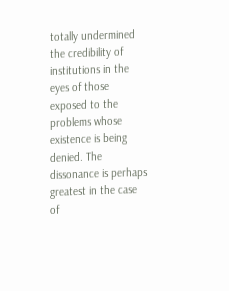totally undermined the credibility of institutions in the eyes of those exposed to the problems whose existence is being denied. The dissonance is perhaps greatest in the case of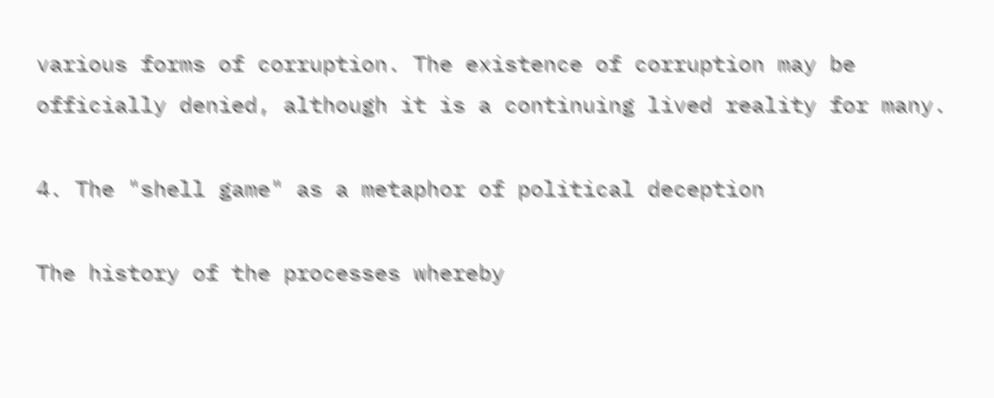various forms of corruption. The existence of corruption may be officially denied, although it is a continuing lived reality for many.

4. The "shell game" as a metaphor of political deception

The history of the processes whereby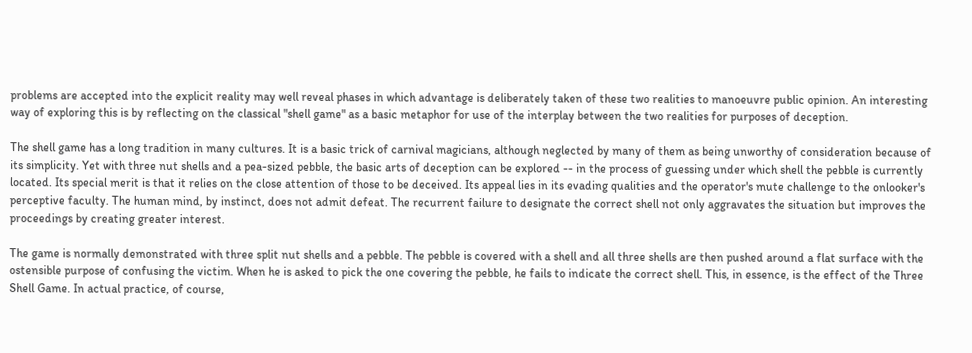problems are accepted into the explicit reality may well reveal phases in which advantage is deliberately taken of these two realities to manoeuvre public opinion. An interesting way of exploring this is by reflecting on the classical "shell game" as a basic metaphor for use of the interplay between the two realities for purposes of deception.

The shell game has a long tradition in many cultures. It is a basic trick of carnival magicians, although neglected by many of them as being unworthy of consideration because of its simplicity. Yet with three nut shells and a pea-sized pebble, the basic arts of deception can be explored -- in the process of guessing under which shell the pebble is currently located. Its special merit is that it relies on the close attention of those to be deceived. Its appeal lies in its evading qualities and the operator's mute challenge to the onlooker's perceptive faculty. The human mind, by instinct, does not admit defeat. The recurrent failure to designate the correct shell not only aggravates the situation but improves the proceedings by creating greater interest.

The game is normally demonstrated with three split nut shells and a pebble. The pebble is covered with a shell and all three shells are then pushed around a flat surface with the ostensible purpose of confusing the victim. When he is asked to pick the one covering the pebble, he fails to indicate the correct shell. This, in essence, is the effect of the Three Shell Game. In actual practice, of course,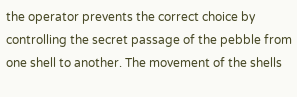the operator prevents the correct choice by controlling the secret passage of the pebble from one shell to another. The movement of the shells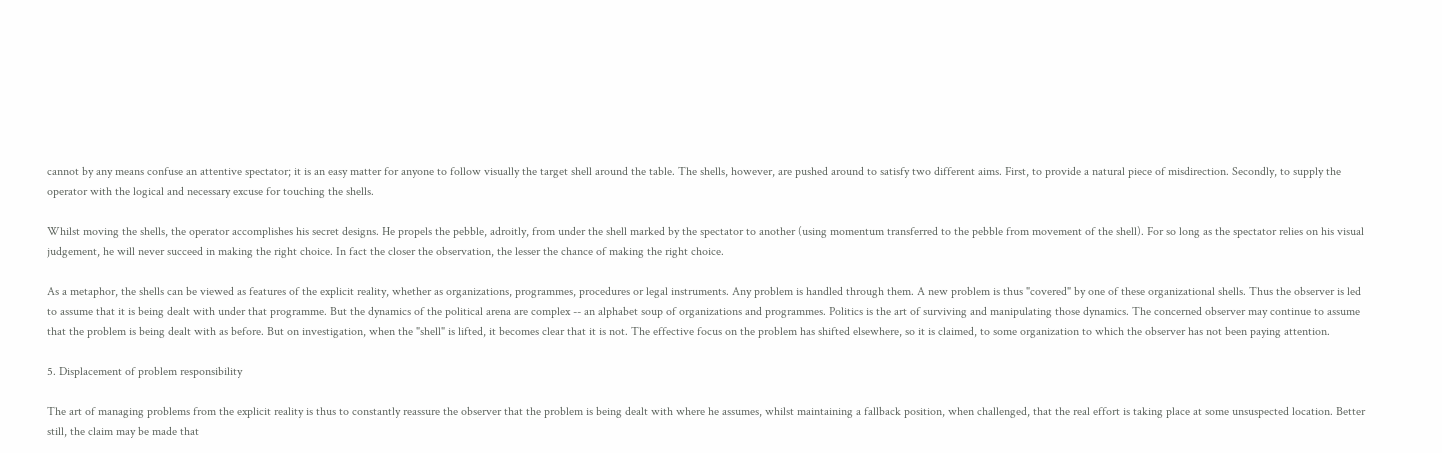cannot by any means confuse an attentive spectator; it is an easy matter for anyone to follow visually the target shell around the table. The shells, however, are pushed around to satisfy two different aims. First, to provide a natural piece of misdirection. Secondly, to supply the operator with the logical and necessary excuse for touching the shells.

Whilst moving the shells, the operator accomplishes his secret designs. He propels the pebble, adroitly, from under the shell marked by the spectator to another (using momentum transferred to the pebble from movement of the shell). For so long as the spectator relies on his visual judgement, he will never succeed in making the right choice. In fact the closer the observation, the lesser the chance of making the right choice.

As a metaphor, the shells can be viewed as features of the explicit reality, whether as organizations, programmes, procedures or legal instruments. Any problem is handled through them. A new problem is thus "covered" by one of these organizational shells. Thus the observer is led to assume that it is being dealt with under that programme. But the dynamics of the political arena are complex -- an alphabet soup of organizations and programmes. Politics is the art of surviving and manipulating those dynamics. The concerned observer may continue to assume that the problem is being dealt with as before. But on investigation, when the "shell" is lifted, it becomes clear that it is not. The effective focus on the problem has shifted elsewhere, so it is claimed, to some organization to which the observer has not been paying attention.

5. Displacement of problem responsibility

The art of managing problems from the explicit reality is thus to constantly reassure the observer that the problem is being dealt with where he assumes, whilst maintaining a fallback position, when challenged, that the real effort is taking place at some unsuspected location. Better still, the claim may be made that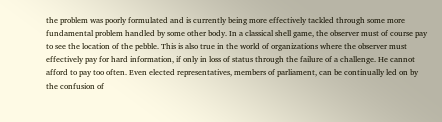the problem was poorly formulated and is currently being more effectively tackled through some more fundamental problem handled by some other body. In a classical shell game, the observer must of course pay to see the location of the pebble. This is also true in the world of organizations where the observer must effectively pay for hard information, if only in loss of status through the failure of a challenge. He cannot afford to pay too often. Even elected representatives, members of parliament, can be continually led on by the confusion of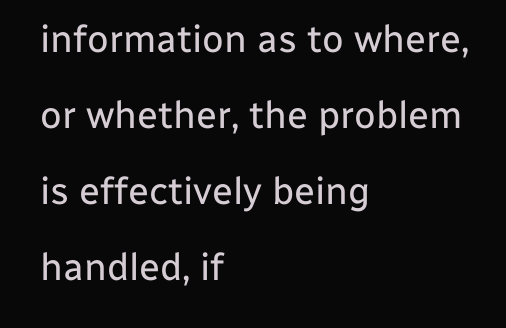information as to where, or whether, the problem is effectively being handled, if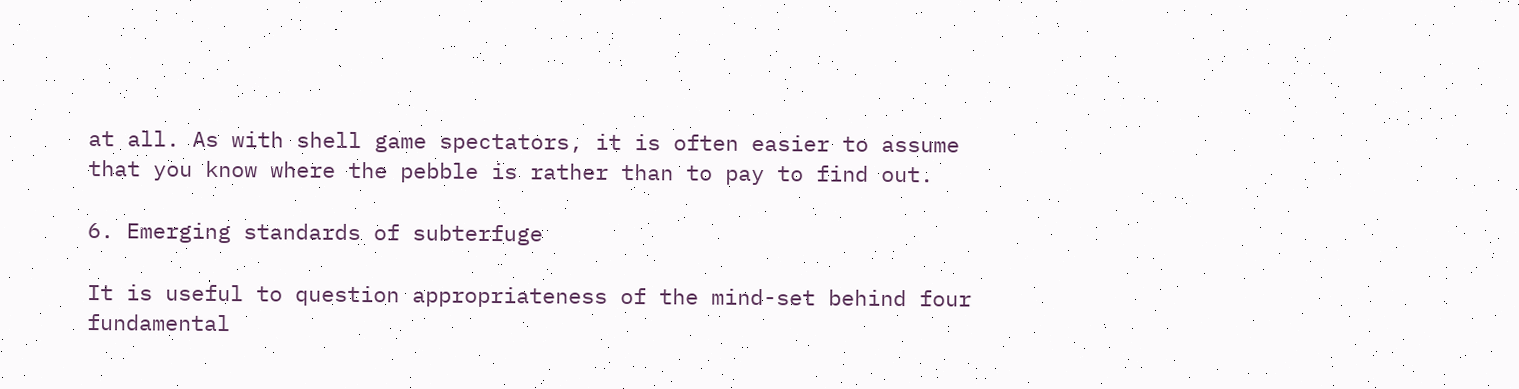at all. As with shell game spectators, it is often easier to assume that you know where the pebble is rather than to pay to find out.

6. Emerging standards of subterfuge

It is useful to question appropriateness of the mind-set behind four fundamental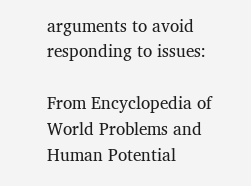arguments to avoid responding to issues:

From Encyclopedia of World Problems and Human Potential